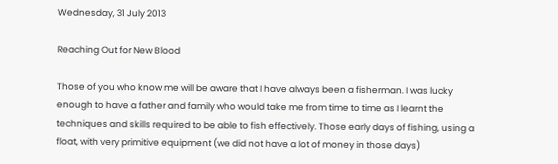Wednesday, 31 July 2013

Reaching Out for New Blood

Those of you who know me will be aware that I have always been a fisherman. I was lucky enough to have a father and family who would take me from time to time as I learnt the techniques and skills required to be able to fish effectively. Those early days of fishing, using a float, with very primitive equipment (we did not have a lot of money in those days)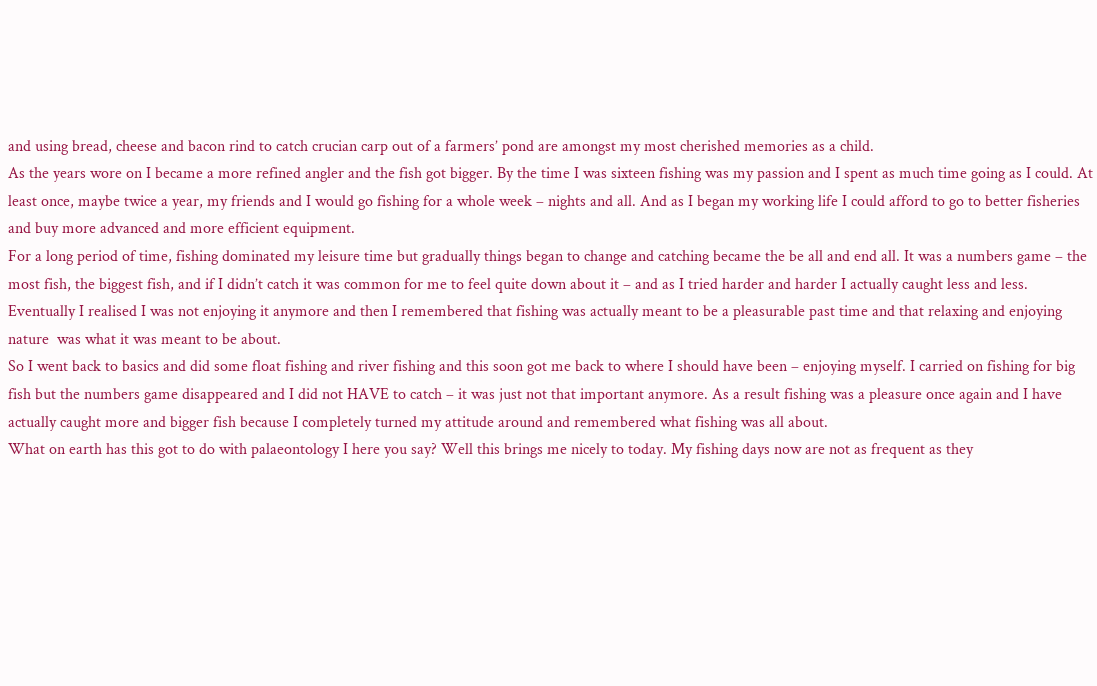and using bread, cheese and bacon rind to catch crucian carp out of a farmers’ pond are amongst my most cherished memories as a child.
As the years wore on I became a more refined angler and the fish got bigger. By the time I was sixteen fishing was my passion and I spent as much time going as I could. At least once, maybe twice a year, my friends and I would go fishing for a whole week – nights and all. And as I began my working life I could afford to go to better fisheries and buy more advanced and more efficient equipment.
For a long period of time, fishing dominated my leisure time but gradually things began to change and catching became the be all and end all. It was a numbers game – the most fish, the biggest fish, and if I didn’t catch it was common for me to feel quite down about it – and as I tried harder and harder I actually caught less and less. Eventually I realised I was not enjoying it anymore and then I remembered that fishing was actually meant to be a pleasurable past time and that relaxing and enjoying nature  was what it was meant to be about.
So I went back to basics and did some float fishing and river fishing and this soon got me back to where I should have been – enjoying myself. I carried on fishing for big fish but the numbers game disappeared and I did not HAVE to catch – it was just not that important anymore. As a result fishing was a pleasure once again and I have actually caught more and bigger fish because I completely turned my attitude around and remembered what fishing was all about.
What on earth has this got to do with palaeontology I here you say? Well this brings me nicely to today. My fishing days now are not as frequent as they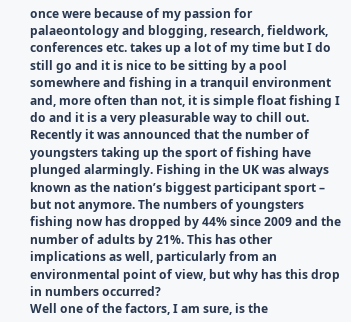once were because of my passion for palaeontology and blogging, research, fieldwork, conferences etc. takes up a lot of my time but I do still go and it is nice to be sitting by a pool somewhere and fishing in a tranquil environment and, more often than not, it is simple float fishing I do and it is a very pleasurable way to chill out.
Recently it was announced that the number of youngsters taking up the sport of fishing have plunged alarmingly. Fishing in the UK was always known as the nation’s biggest participant sport – but not anymore. The numbers of youngsters fishing now has dropped by 44% since 2009 and the number of adults by 21%. This has other implications as well, particularly from an environmental point of view, but why has this drop in numbers occurred?
Well one of the factors, I am sure, is the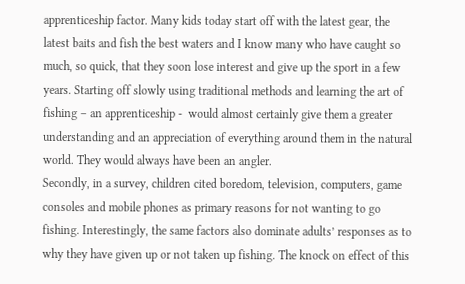apprenticeship factor. Many kids today start off with the latest gear, the latest baits and fish the best waters and I know many who have caught so much, so quick, that they soon lose interest and give up the sport in a few years. Starting off slowly using traditional methods and learning the art of fishing – an apprenticeship -  would almost certainly give them a greater understanding and an appreciation of everything around them in the natural world. They would always have been an angler.
Secondly, in a survey, children cited boredom, television, computers, game consoles and mobile phones as primary reasons for not wanting to go fishing. Interestingly, the same factors also dominate adults’ responses as to why they have given up or not taken up fishing. The knock on effect of this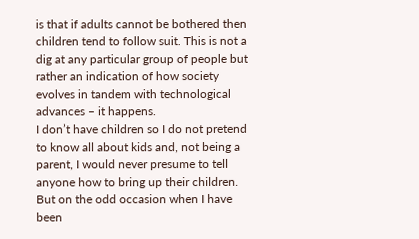is that if adults cannot be bothered then children tend to follow suit. This is not a dig at any particular group of people but rather an indication of how society evolves in tandem with technological advances – it happens.
I don’t have children so I do not pretend to know all about kids and, not being a parent, I would never presume to tell anyone how to bring up their children. But on the odd occasion when I have been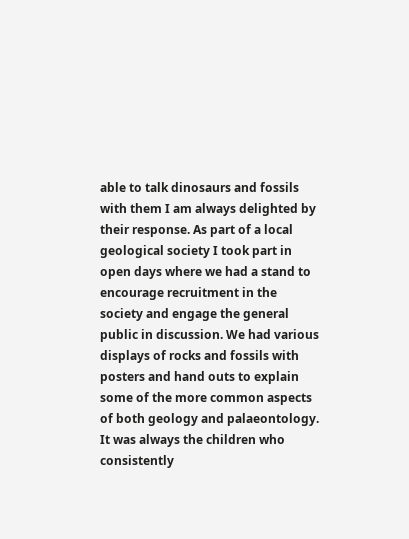able to talk dinosaurs and fossils with them I am always delighted by their response. As part of a local geological society I took part in open days where we had a stand to encourage recruitment in the society and engage the general public in discussion. We had various displays of rocks and fossils with posters and hand outs to explain some of the more common aspects of both geology and palaeontology.
It was always the children who consistently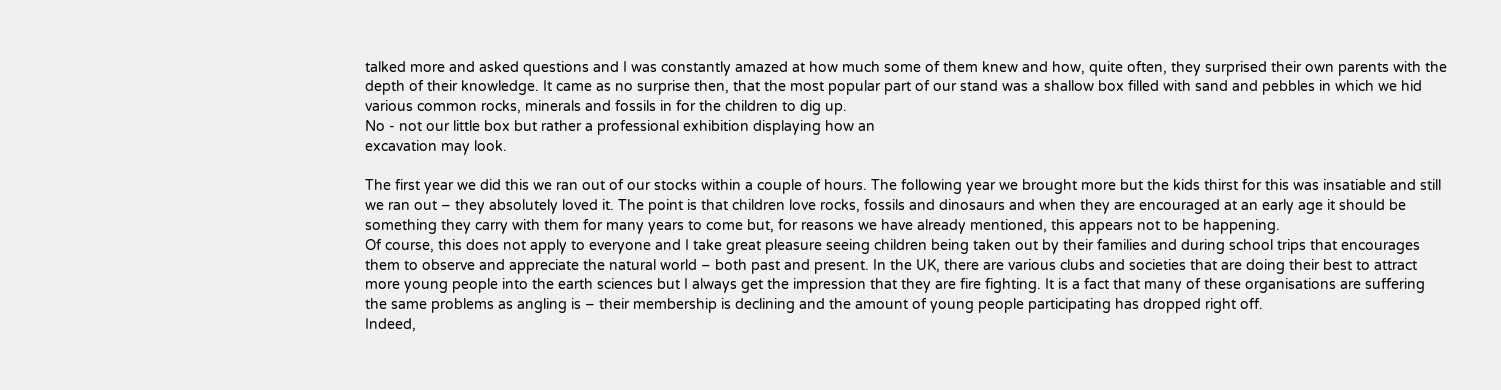talked more and asked questions and I was constantly amazed at how much some of them knew and how, quite often, they surprised their own parents with the depth of their knowledge. It came as no surprise then, that the most popular part of our stand was a shallow box filled with sand and pebbles in which we hid various common rocks, minerals and fossils in for the children to dig up.
No - not our little box but rather a professional exhibition displaying how an
excavation may look.

The first year we did this we ran out of our stocks within a couple of hours. The following year we brought more but the kids thirst for this was insatiable and still we ran out – they absolutely loved it. The point is that children love rocks, fossils and dinosaurs and when they are encouraged at an early age it should be something they carry with them for many years to come but, for reasons we have already mentioned, this appears not to be happening.
Of course, this does not apply to everyone and I take great pleasure seeing children being taken out by their families and during school trips that encourages them to observe and appreciate the natural world – both past and present. In the UK, there are various clubs and societies that are doing their best to attract more young people into the earth sciences but I always get the impression that they are fire fighting. It is a fact that many of these organisations are suffering the same problems as angling is – their membership is declining and the amount of young people participating has dropped right off.
Indeed,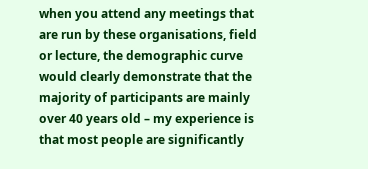when you attend any meetings that are run by these organisations, field or lecture, the demographic curve would clearly demonstrate that the majority of participants are mainly over 40 years old – my experience is that most people are significantly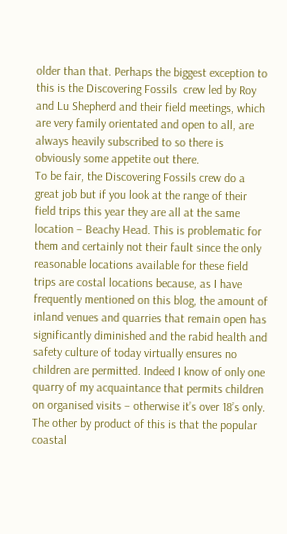older than that. Perhaps the biggest exception to this is the Discovering Fossils  crew led by Roy and Lu Shepherd and their field meetings, which are very family orientated and open to all, are always heavily subscribed to so there is obviously some appetite out there.
To be fair, the Discovering Fossils crew do a great job but if you look at the range of their field trips this year they are all at the same location – Beachy Head. This is problematic for them and certainly not their fault since the only reasonable locations available for these field trips are costal locations because, as I have frequently mentioned on this blog, the amount of inland venues and quarries that remain open has significantly diminished and the rabid health and safety culture of today virtually ensures no children are permitted. Indeed I know of only one quarry of my acquaintance that permits children on organised visits – otherwise it’s over 18’s only.
The other by product of this is that the popular coastal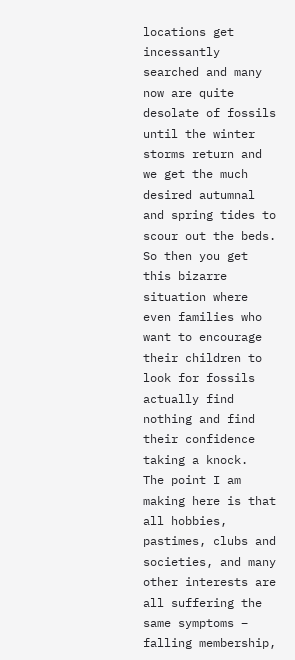locations get incessantly searched and many now are quite desolate of fossils until the winter storms return and we get the much desired autumnal and spring tides to scour out the beds. So then you get this bizarre situation where even families who want to encourage their children to look for fossils actually find nothing and find their confidence taking a knock.
The point I am making here is that all hobbies, pastimes, clubs and societies, and many other interests are all suffering the same symptoms – falling membership,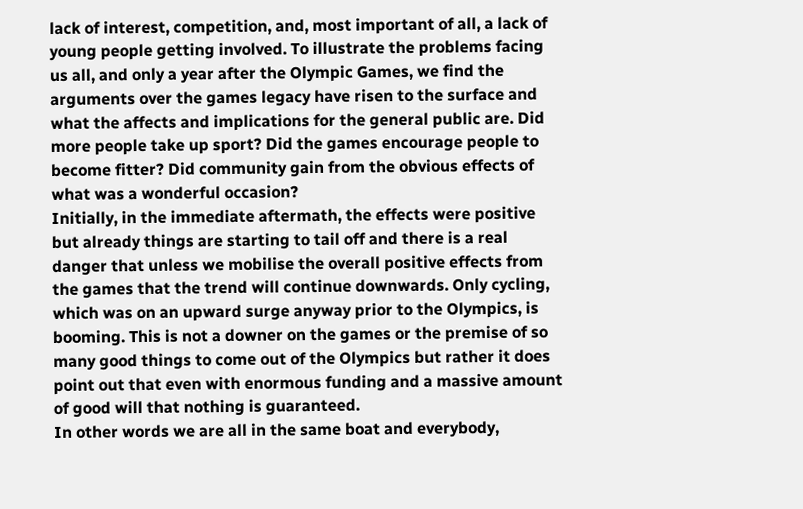lack of interest, competition, and, most important of all, a lack of young people getting involved. To illustrate the problems facing us all, and only a year after the Olympic Games, we find the arguments over the games legacy have risen to the surface and what the affects and implications for the general public are. Did more people take up sport? Did the games encourage people to become fitter? Did community gain from the obvious effects of what was a wonderful occasion?
Initially, in the immediate aftermath, the effects were positive but already things are starting to tail off and there is a real danger that unless we mobilise the overall positive effects from the games that the trend will continue downwards. Only cycling, which was on an upward surge anyway prior to the Olympics, is booming. This is not a downer on the games or the premise of so many good things to come out of the Olympics but rather it does point out that even with enormous funding and a massive amount of good will that nothing is guaranteed.
In other words we are all in the same boat and everybody,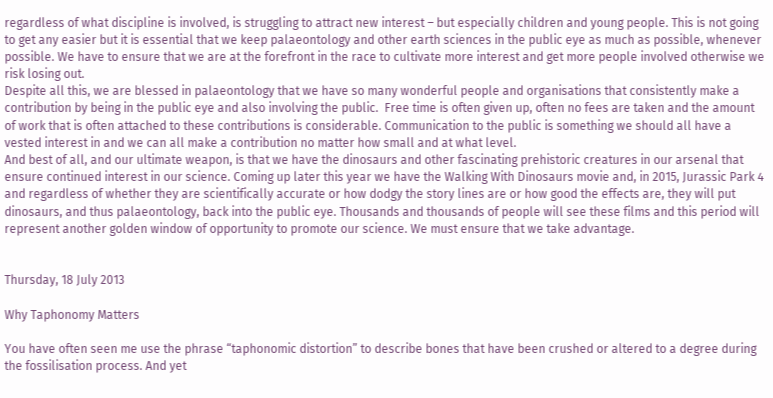regardless of what discipline is involved, is struggling to attract new interest – but especially children and young people. This is not going to get any easier but it is essential that we keep palaeontology and other earth sciences in the public eye as much as possible, whenever possible. We have to ensure that we are at the forefront in the race to cultivate more interest and get more people involved otherwise we risk losing out.
Despite all this, we are blessed in palaeontology that we have so many wonderful people and organisations that consistently make a contribution by being in the public eye and also involving the public.  Free time is often given up, often no fees are taken and the amount of work that is often attached to these contributions is considerable. Communication to the public is something we should all have a vested interest in and we can all make a contribution no matter how small and at what level.
And best of all, and our ultimate weapon, is that we have the dinosaurs and other fascinating prehistoric creatures in our arsenal that ensure continued interest in our science. Coming up later this year we have the Walking With Dinosaurs movie and, in 2015, Jurassic Park 4 and regardless of whether they are scientifically accurate or how dodgy the story lines are or how good the effects are, they will put dinosaurs, and thus palaeontology, back into the public eye. Thousands and thousands of people will see these films and this period will represent another golden window of opportunity to promote our science. We must ensure that we take advantage.


Thursday, 18 July 2013

Why Taphonomy Matters

You have often seen me use the phrase “taphonomic distortion” to describe bones that have been crushed or altered to a degree during the fossilisation process. And yet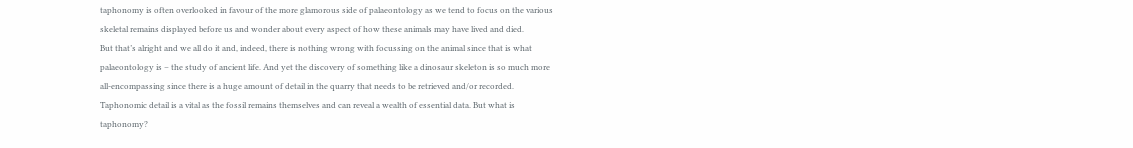taphonomy is often overlooked in favour of the more glamorous side of palaeontology as we tend to focus on the various skeletal remains displayed before us and wonder about every aspect of how these animals may have lived and died.
But that’s alright and we all do it and, indeed, there is nothing wrong with focussing on the animal since that is what palaeontology is – the study of ancient life. And yet the discovery of something like a dinosaur skeleton is so much more all-encompassing since there is a huge amount of detail in the quarry that needs to be retrieved and/or recorded. Taphonomic detail is a vital as the fossil remains themselves and can reveal a wealth of essential data. But what is taphonomy?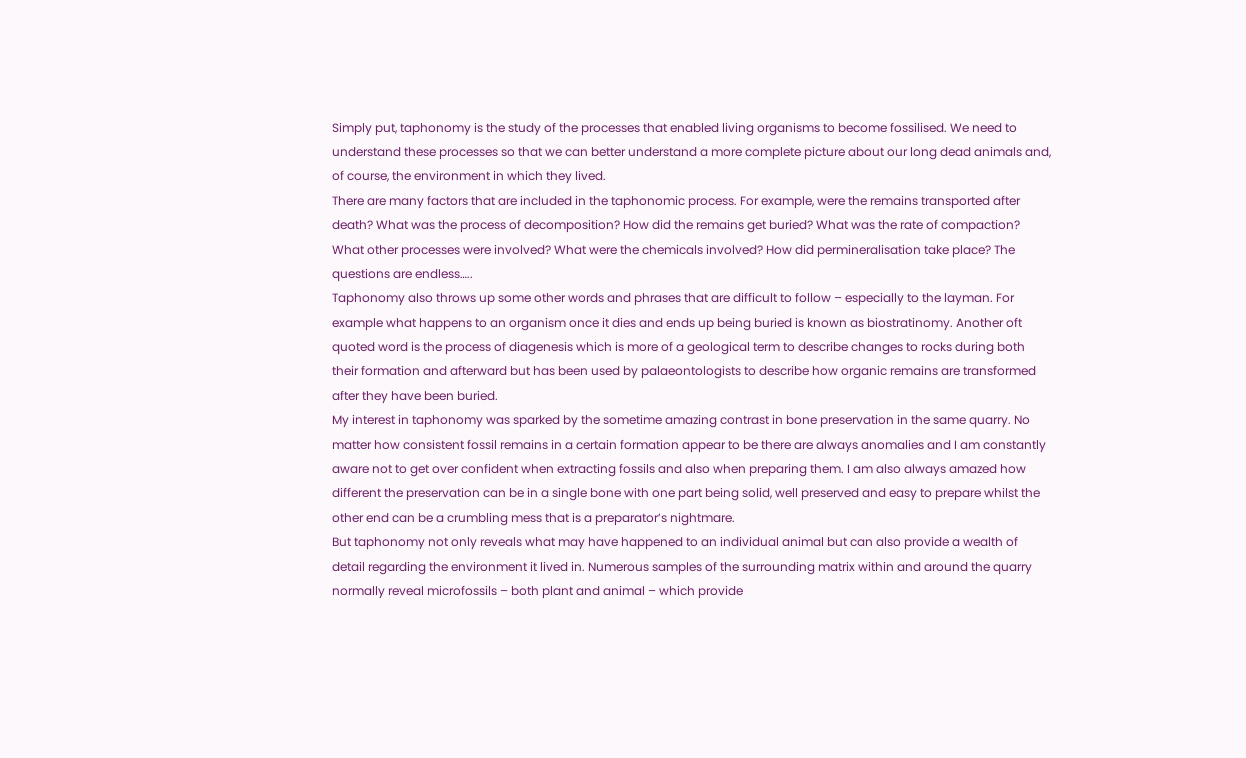Simply put, taphonomy is the study of the processes that enabled living organisms to become fossilised. We need to understand these processes so that we can better understand a more complete picture about our long dead animals and, of course, the environment in which they lived.
There are many factors that are included in the taphonomic process. For example, were the remains transported after death? What was the process of decomposition? How did the remains get buried? What was the rate of compaction? What other processes were involved? What were the chemicals involved? How did permineralisation take place? The questions are endless…..
Taphonomy also throws up some other words and phrases that are difficult to follow – especially to the layman. For example what happens to an organism once it dies and ends up being buried is known as biostratinomy. Another oft quoted word is the process of diagenesis which is more of a geological term to describe changes to rocks during both their formation and afterward but has been used by palaeontologists to describe how organic remains are transformed after they have been buried.
My interest in taphonomy was sparked by the sometime amazing contrast in bone preservation in the same quarry. No matter how consistent fossil remains in a certain formation appear to be there are always anomalies and I am constantly aware not to get over confident when extracting fossils and also when preparing them. I am also always amazed how different the preservation can be in a single bone with one part being solid, well preserved and easy to prepare whilst the other end can be a crumbling mess that is a preparator’s nightmare.
But taphonomy not only reveals what may have happened to an individual animal but can also provide a wealth of detail regarding the environment it lived in. Numerous samples of the surrounding matrix within and around the quarry normally reveal microfossils – both plant and animal – which provide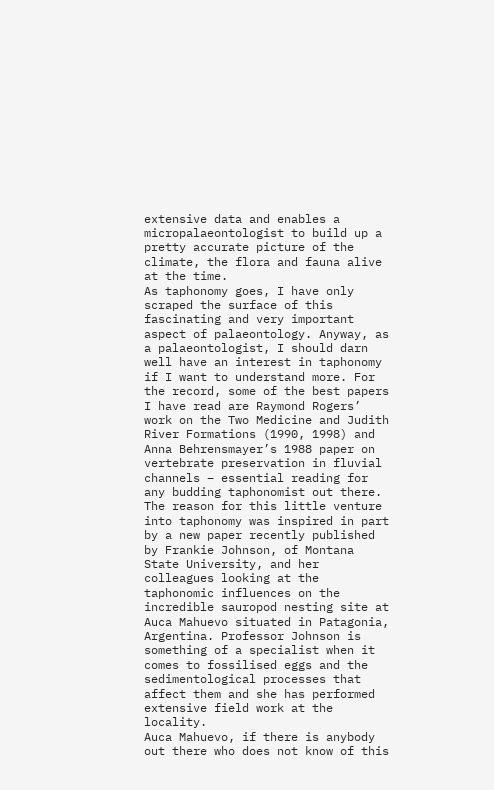extensive data and enables a micropalaeontologist to build up a pretty accurate picture of the climate, the flora and fauna alive at the time.
As taphonomy goes, I have only scraped the surface of this fascinating and very important aspect of palaeontology. Anyway, as a palaeontologist, I should darn well have an interest in taphonomy if I want to understand more. For the record, some of the best papers I have read are Raymond Rogers’ work on the Two Medicine and Judith River Formations (1990, 1998) and Anna Behrensmayer’s 1988 paper on vertebrate preservation in fluvial channels – essential reading for any budding taphonomist out there.
The reason for this little venture into taphonomy was inspired in part by a new paper recently published by Frankie Johnson, of Montana State University, and her colleagues looking at the taphonomic influences on the incredible sauropod nesting site at Auca Mahuevo situated in Patagonia, Argentina. Professor Johnson is something of a specialist when it comes to fossilised eggs and the sedimentological processes that affect them and she has performed extensive field work at the locality.
Auca Mahuevo, if there is anybody out there who does not know of this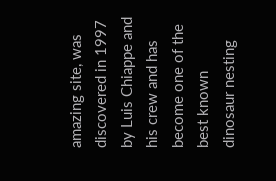amazing site, was discovered in 1997 by Luis Chiappe and his crew and has become one of the best known dinosaur nesting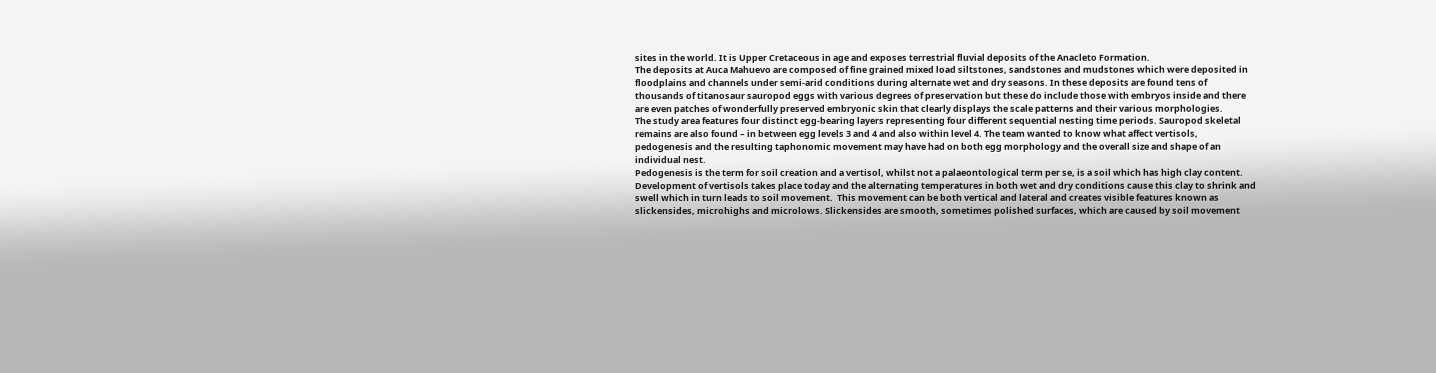sites in the world. It is Upper Cretaceous in age and exposes terrestrial fluvial deposits of the Anacleto Formation.
The deposits at Auca Mahuevo are composed of fine grained mixed load siltstones, sandstones and mudstones which were deposited in floodplains and channels under semi-arid conditions during alternate wet and dry seasons. In these deposits are found tens of thousands of titanosaur sauropod eggs with various degrees of preservation but these do include those with embryos inside and there are even patches of wonderfully preserved embryonic skin that clearly displays the scale patterns and their various morphologies.
The study area features four distinct egg-bearing layers representing four different sequential nesting time periods. Sauropod skeletal remains are also found – in between egg levels 3 and 4 and also within level 4. The team wanted to know what affect vertisols, pedogenesis and the resulting taphonomic movement may have had on both egg morphology and the overall size and shape of an individual nest.
Pedogenesis is the term for soil creation and a vertisol, whilst not a palaeontological term per se, is a soil which has high clay content. Development of vertisols takes place today and the alternating temperatures in both wet and dry conditions cause this clay to shrink and swell which in turn leads to soil movement.  This movement can be both vertical and lateral and creates visible features known as slickensides, microhighs and microlows. Slickensides are smooth, sometimes polished surfaces, which are caused by soil movement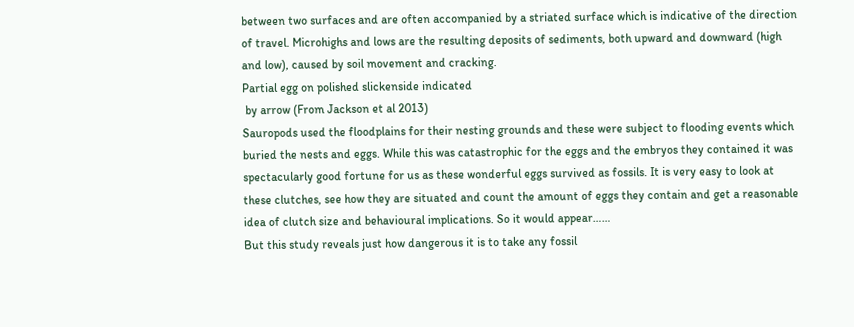between two surfaces and are often accompanied by a striated surface which is indicative of the direction of travel. Microhighs and lows are the resulting deposits of sediments, both upward and downward (high and low), caused by soil movement and cracking.
Partial egg on polished slickenside indicated
 by arrow (From Jackson et al 2013)
Sauropods used the floodplains for their nesting grounds and these were subject to flooding events which buried the nests and eggs. While this was catastrophic for the eggs and the embryos they contained it was spectacularly good fortune for us as these wonderful eggs survived as fossils. It is very easy to look at these clutches, see how they are situated and count the amount of eggs they contain and get a reasonable idea of clutch size and behavioural implications. So it would appear……
But this study reveals just how dangerous it is to take any fossil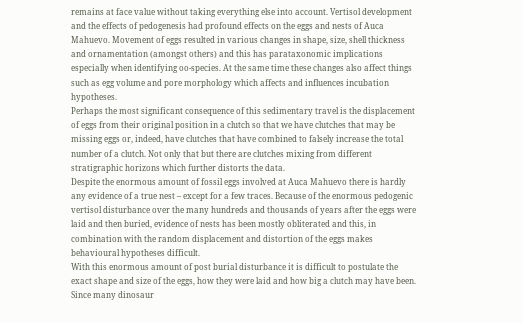remains at face value without taking everything else into account. Vertisol development and the effects of pedogenesis had profound effects on the eggs and nests of Auca Mahuevo. Movement of eggs resulted in various changes in shape, size, shell thickness and ornamentation (amongst others) and this has parataxonomic implications especially when identifying oo-species. At the same time these changes also affect things such as egg volume and pore morphology which affects and influences incubation hypotheses.
Perhaps the most significant consequence of this sedimentary travel is the displacement of eggs from their original position in a clutch so that we have clutches that may be missing eggs or, indeed, have clutches that have combined to falsely increase the total number of a clutch. Not only that but there are clutches mixing from different stratigraphic horizons which further distorts the data.
Despite the enormous amount of fossil eggs involved at Auca Mahuevo there is hardly any evidence of a true nest – except for a few traces. Because of the enormous pedogenic vertisol disturbance over the many hundreds and thousands of years after the eggs were laid and then buried, evidence of nests has been mostly obliterated and this, in combination with the random displacement and distortion of the eggs makes behavioural hypotheses difficult.
With this enormous amount of post burial disturbance it is difficult to postulate the exact shape and size of the eggs, how they were laid and how big a clutch may have been. Since many dinosaur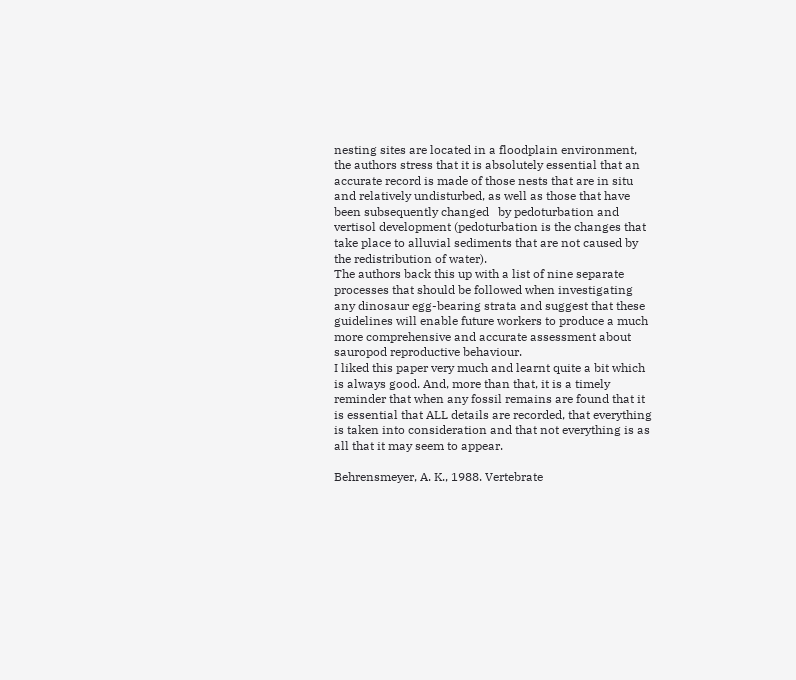nesting sites are located in a floodplain environment, the authors stress that it is absolutely essential that an accurate record is made of those nests that are in situ and relatively undisturbed, as well as those that have been subsequently changed   by pedoturbation and vertisol development (pedoturbation is the changes that take place to alluvial sediments that are not caused by the redistribution of water).
The authors back this up with a list of nine separate processes that should be followed when investigating any dinosaur egg-bearing strata and suggest that these guidelines will enable future workers to produce a much more comprehensive and accurate assessment about sauropod reproductive behaviour.
I liked this paper very much and learnt quite a bit which is always good. And, more than that, it is a timely reminder that when any fossil remains are found that it is essential that ALL details are recorded, that everything is taken into consideration and that not everything is as all that it may seem to appear.

Behrensmeyer, A. K., 1988. Vertebrate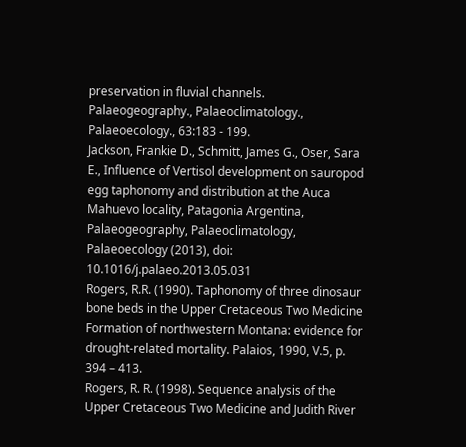preservation in fluvial channels.  Palaeogeography., Palaeoclimatology., Palaeoecology., 63:183 - 199.
Jackson, Frankie D., Schmitt, James G., Oser, Sara E., Influence of Vertisol development on sauropod egg taphonomy and distribution at the Auca Mahuevo locality, Patagonia Argentina, Palaeogeography, Palaeoclimatology, Palaeoecology (2013), doi: 10.1016/j.palaeo.2013.05.031
Rogers, R.R. (1990). Taphonomy of three dinosaur bone beds in the Upper Cretaceous Two Medicine Formation of northwestern Montana: evidence for drought-related mortality. Palaios, 1990, V.5, p. 394 – 413.
Rogers, R. R. (1998). Sequence analysis of the Upper Cretaceous Two Medicine and Judith River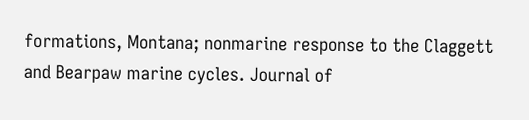formations, Montana; nonmarine response to the Claggett and Bearpaw marine cycles. Journal of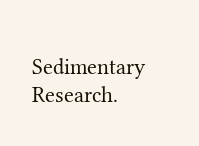Sedimentary Research.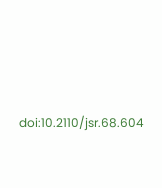doi:10.2110/jsr.68.604